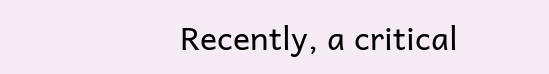Recently, a critical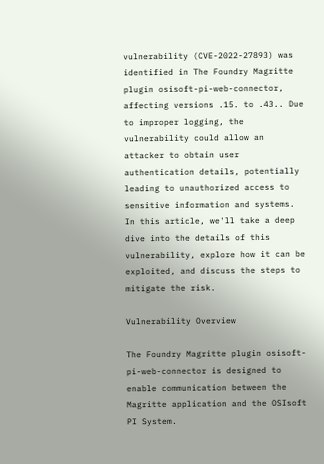vulnerability (CVE-2022-27893) was identified in The Foundry Magritte plugin osisoft-pi-web-connector, affecting versions .15. to .43.. Due to improper logging, the vulnerability could allow an attacker to obtain user authentication details, potentially leading to unauthorized access to sensitive information and systems. In this article, we'll take a deep dive into the details of this vulnerability, explore how it can be exploited, and discuss the steps to mitigate the risk.

Vulnerability Overview

The Foundry Magritte plugin osisoft-pi-web-connector is designed to enable communication between the Magritte application and the OSIsoft PI System.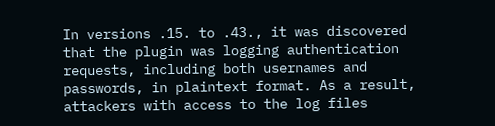In versions .15. to .43., it was discovered that the plugin was logging authentication requests, including both usernames and passwords, in plaintext format. As a result, attackers with access to the log files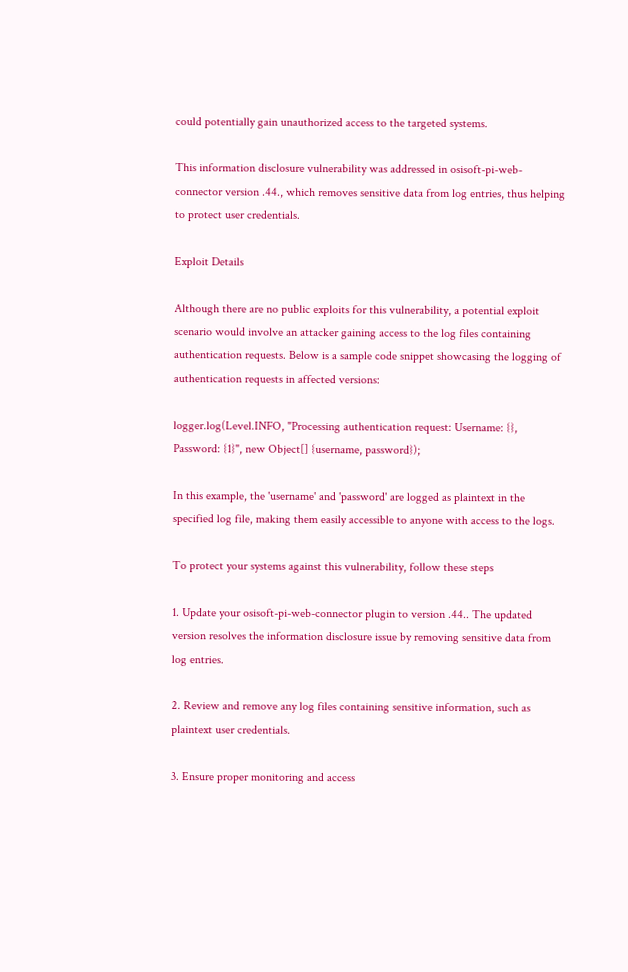could potentially gain unauthorized access to the targeted systems.

This information disclosure vulnerability was addressed in osisoft-pi-web-connector version .44., which removes sensitive data from log entries, thus helping to protect user credentials.

Exploit Details

Although there are no public exploits for this vulnerability, a potential exploit scenario would involve an attacker gaining access to the log files containing authentication requests. Below is a sample code snippet showcasing the logging of authentication requests in affected versions:

logger.log(Level.INFO, "Processing authentication request: Username: {}, Password: {1}", new Object[] {username, password});

In this example, the 'username' and 'password' are logged as plaintext in the specified log file, making them easily accessible to anyone with access to the logs.

To protect your systems against this vulnerability, follow these steps

1. Update your osisoft-pi-web-connector plugin to version .44.. The updated version resolves the information disclosure issue by removing sensitive data from log entries.

2. Review and remove any log files containing sensitive information, such as plaintext user credentials.

3. Ensure proper monitoring and access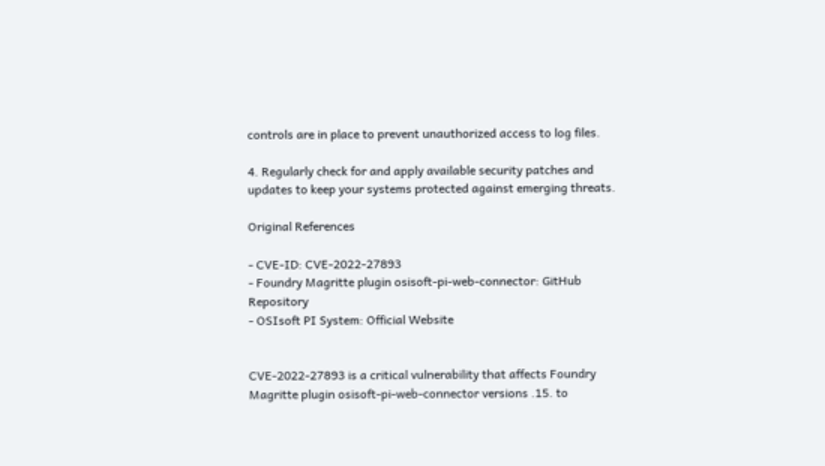controls are in place to prevent unauthorized access to log files.

4. Regularly check for and apply available security patches and updates to keep your systems protected against emerging threats.

Original References

- CVE-ID: CVE-2022-27893
- Foundry Magritte plugin osisoft-pi-web-connector: GitHub Repository
- OSIsoft PI System: Official Website


CVE-2022-27893 is a critical vulnerability that affects Foundry Magritte plugin osisoft-pi-web-connector versions .15. to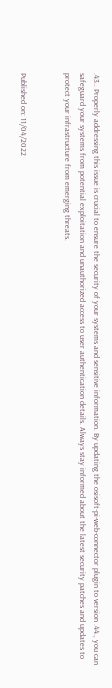.43.. Properly addressing this issue is crucial to ensure the security of your systems and sensitive information. By updating the osisoft-pi-web-connector plugin to version .44., you can safeguard your systems from potential exploitation and unauthorized access to user authentication details. Always stay informed about the latest security patches and updates to protect your infrastructure from emerging threats.


Published on: 11/04/2022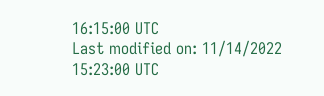16:15:00 UTC
Last modified on: 11/14/2022 15:23:00 UTC